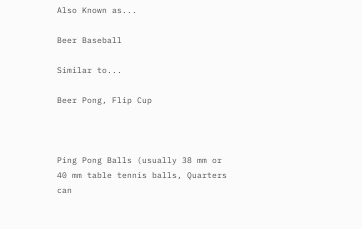Also Known as...

Beer Baseball

Similar to...

Beer Pong, Flip Cup



Ping Pong Balls (usually 38 mm or 40 mm table tennis balls, Quarters can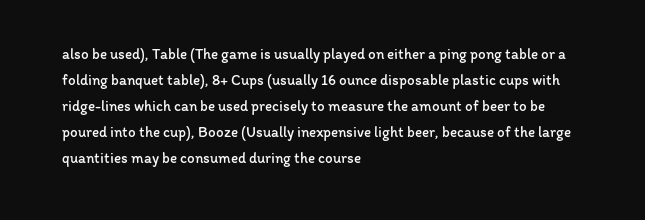also be used), Table (The game is usually played on either a ping pong table or a folding banquet table), 8+ Cups (usually 16 ounce disposable plastic cups with ridge-lines which can be used precisely to measure the amount of beer to be poured into the cup), Booze (Usually inexpensive light beer, because of the large quantities may be consumed during the course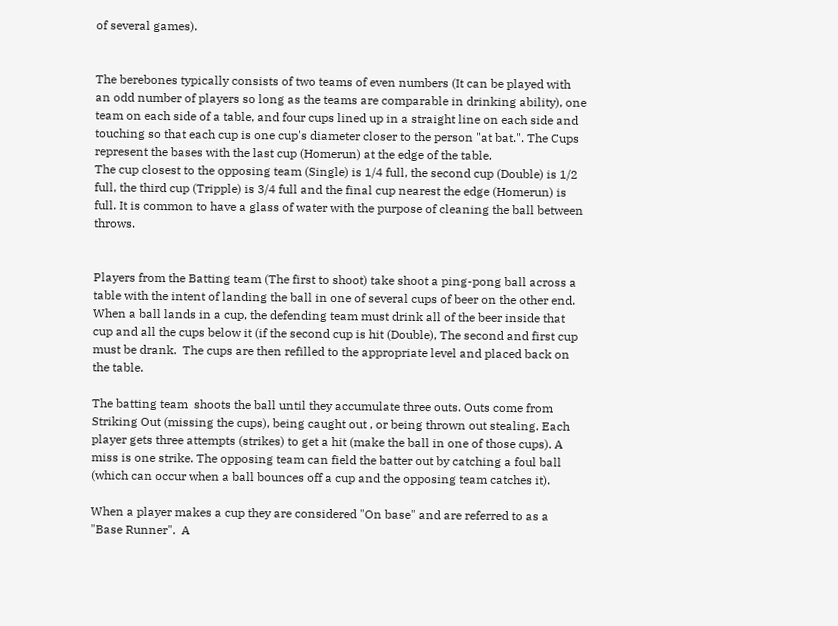of several games).


The berebones typically consists of two teams of even numbers (It can be played with an odd number of players so long as the teams are comparable in drinking ability), one team on each side of a table, and four cups lined up in a straight line on each side and touching so that each cup is one cup's diameter closer to the person "at bat.". The Cups represent the bases with the last cup (Homerun) at the edge of the table.
The cup closest to the opposing team (Single) is 1/4 full, the second cup (Double) is 1/2 full, the third cup (Tripple) is 3/4 full and the final cup nearest the edge (Homerun) is full. It is common to have a glass of water with the purpose of cleaning the ball between throws.


Players from the Batting team (The first to shoot) take shoot a ping-pong ball across a table with the intent of landing the ball in one of several cups of beer on the other end.  When a ball lands in a cup, the defending team must drink all of the beer inside that cup and all the cups below it (if the second cup is hit (Double), The second and first cup must be drank.  The cups are then refilled to the appropriate level and placed back on the table.

The batting team  shoots the ball until they accumulate three outs. Outs come from Striking Out (missing the cups), being caught out , or being thrown out stealing. Each player gets three attempts (strikes) to get a hit (make the ball in one of those cups). A miss is one strike. The opposing team can field the batter out by catching a foul ball (which can occur when a ball bounces off a cup and the opposing team catches it).

When a player makes a cup they are considered "On base" and are referred to as a "Base Runner".  A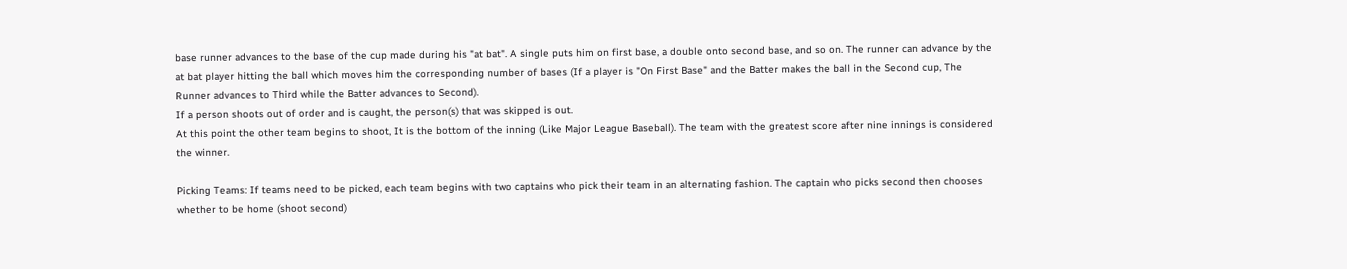base runner advances to the base of the cup made during his "at bat". A single puts him on first base, a double onto second base, and so on. The runner can advance by the at bat player hitting the ball which moves him the corresponding number of bases (If a player is "On First Base" and the Batter makes the ball in the Second cup, The Runner advances to Third while the Batter advances to Second).
If a person shoots out of order and is caught, the person(s) that was skipped is out.
At this point the other team begins to shoot, It is the bottom of the inning (Like Major League Baseball). The team with the greatest score after nine innings is considered the winner.

Picking Teams: If teams need to be picked, each team begins with two captains who pick their team in an alternating fashion. The captain who picks second then chooses whether to be home (shoot second)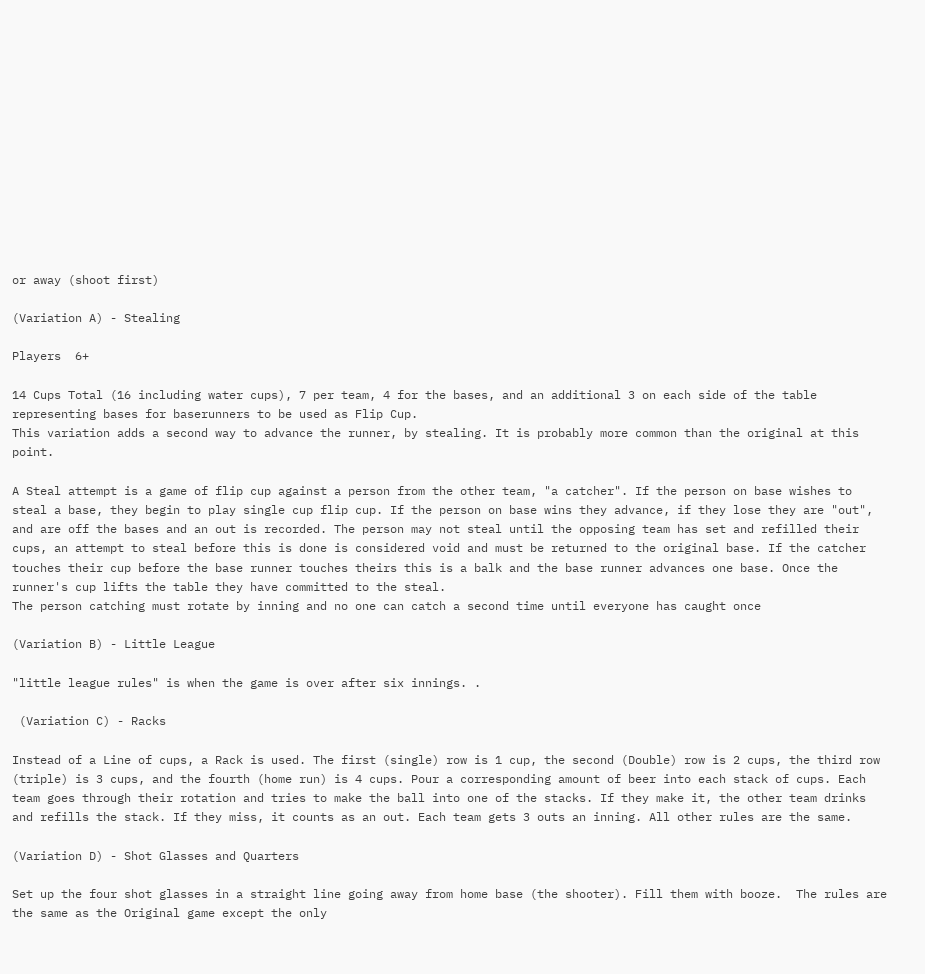or away (shoot first)

(Variation A) - Stealing

Players  6+

14 Cups Total (16 including water cups), 7 per team, 4 for the bases, and an additional 3 on each side of the table representing bases for baserunners to be used as Flip Cup.
This variation adds a second way to advance the runner, by stealing. It is probably more common than the original at this point.

A Steal attempt is a game of flip cup against a person from the other team, "a catcher". If the person on base wishes to steal a base, they begin to play single cup flip cup. If the person on base wins they advance, if they lose they are "out", and are off the bases and an out is recorded. The person may not steal until the opposing team has set and refilled their cups, an attempt to steal before this is done is considered void and must be returned to the original base. If the catcher touches their cup before the base runner touches theirs this is a balk and the base runner advances one base. Once the runner's cup lifts the table they have committed to the steal.
The person catching must rotate by inning and no one can catch a second time until everyone has caught once

(Variation B) - Little League

"little league rules" is when the game is over after six innings. .

 (Variation C) - Racks

Instead of a Line of cups, a Rack is used. The first (single) row is 1 cup, the second (Double) row is 2 cups, the third row (triple) is 3 cups, and the fourth (home run) is 4 cups. Pour a corresponding amount of beer into each stack of cups. Each team goes through their rotation and tries to make the ball into one of the stacks. If they make it, the other team drinks and refills the stack. If they miss, it counts as an out. Each team gets 3 outs an inning. All other rules are the same.

(Variation D) - Shot Glasses and Quarters

Set up the four shot glasses in a straight line going away from home base (the shooter). Fill them with booze.  The rules are the same as the Original game except the only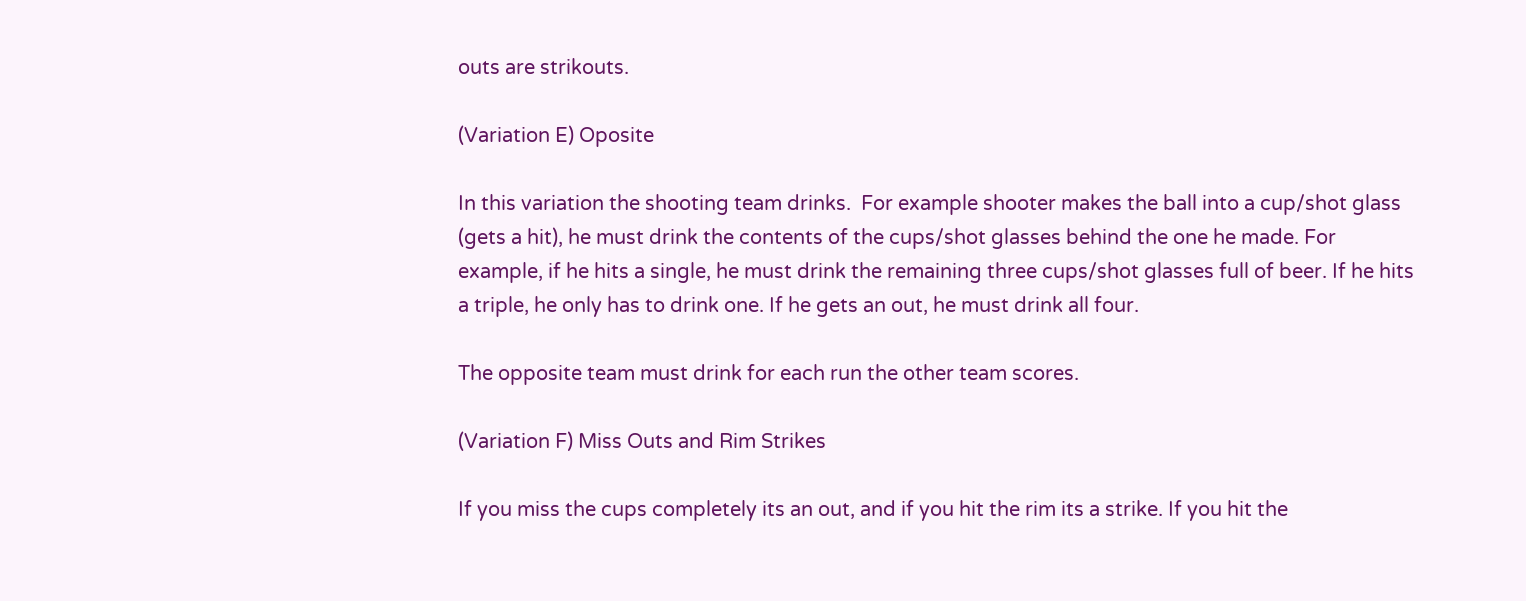outs are strikouts.

(Variation E) Oposite

In this variation the shooting team drinks.  For example shooter makes the ball into a cup/shot glass (gets a hit), he must drink the contents of the cups/shot glasses behind the one he made. For example, if he hits a single, he must drink the remaining three cups/shot glasses full of beer. If he hits a triple, he only has to drink one. If he gets an out, he must drink all four.

The opposite team must drink for each run the other team scores.

(Variation F) Miss Outs and Rim Strikes

If you miss the cups completely its an out, and if you hit the rim its a strike. If you hit the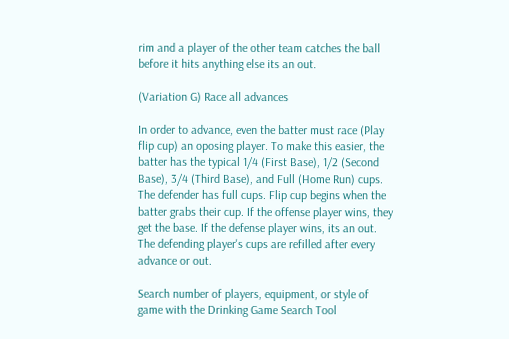rim and a player of the other team catches the ball before it hits anything else its an out.

(Variation G) Race all advances

In order to advance, even the batter must race (Play flip cup) an oposing player. To make this easier, the batter has the typical 1/4 (First Base), 1/2 (Second Base), 3/4 (Third Base), and Full (Home Run) cups. The defender has full cups. Flip cup begins when the batter grabs their cup. If the offense player wins, they get the base. If the defense player wins, its an out. The defending player's cups are refilled after every advance or out.

Search number of players, equipment, or style of game with the Drinking Game Search Tool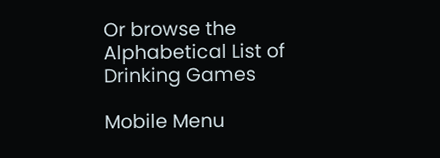Or browse the Alphabetical List of Drinking Games

Mobile Menu